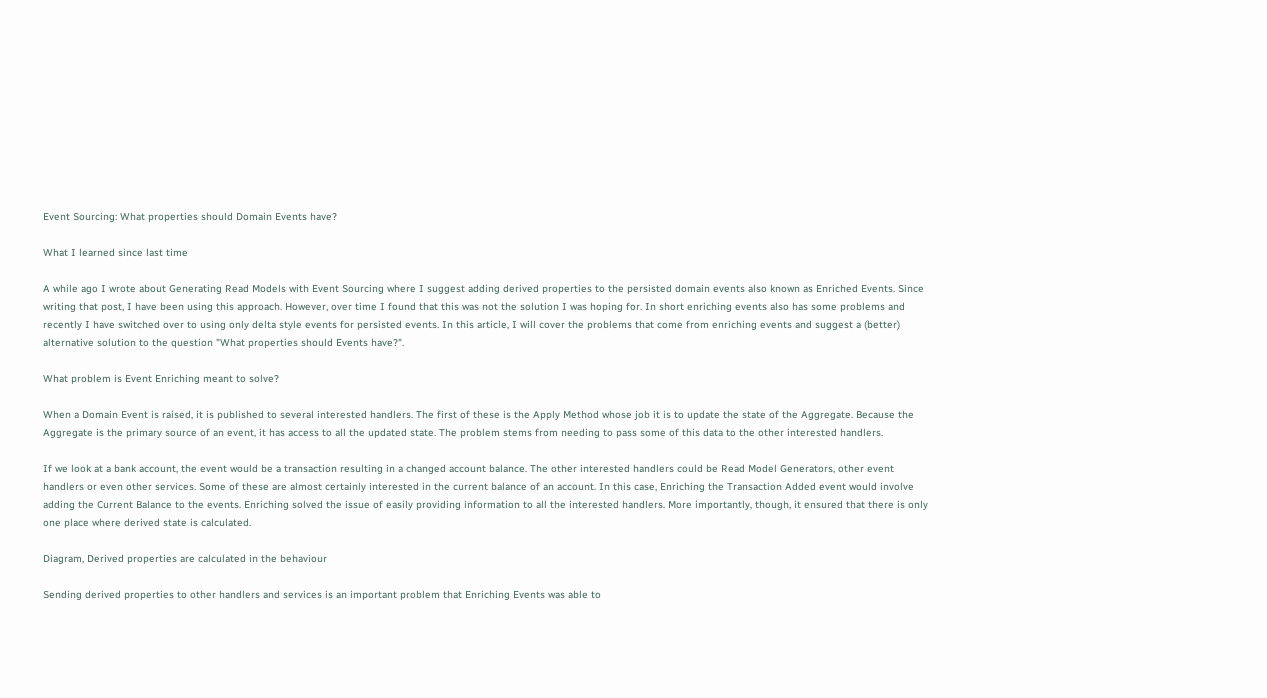Event Sourcing: What properties should Domain Events have?

What I learned since last time

A while ago I wrote about Generating Read Models with Event Sourcing where I suggest adding derived properties to the persisted domain events also known as Enriched Events. Since writing that post, I have been using this approach. However, over time I found that this was not the solution I was hoping for. In short enriching events also has some problems and recently I have switched over to using only delta style events for persisted events. In this article, I will cover the problems that come from enriching events and suggest a (better) alternative solution to the question "What properties should Events have?".

What problem is Event Enriching meant to solve?

When a Domain Event is raised, it is published to several interested handlers. The first of these is the Apply Method whose job it is to update the state of the Aggregate. Because the Aggregate is the primary source of an event, it has access to all the updated state. The problem stems from needing to pass some of this data to the other interested handlers.

If we look at a bank account, the event would be a transaction resulting in a changed account balance. The other interested handlers could be Read Model Generators, other event handlers or even other services. Some of these are almost certainly interested in the current balance of an account. In this case, Enriching the Transaction Added event would involve adding the Current Balance to the events. Enriching solved the issue of easily providing information to all the interested handlers. More importantly, though, it ensured that there is only one place where derived state is calculated.

Diagram, Derived properties are calculated in the behaviour

Sending derived properties to other handlers and services is an important problem that Enriching Events was able to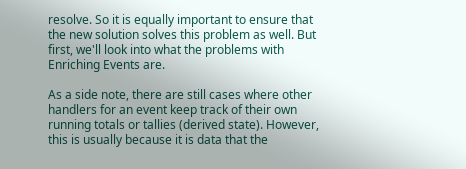resolve. So it is equally important to ensure that the new solution solves this problem as well. But first, we'll look into what the problems with Enriching Events are.

As a side note, there are still cases where other handlers for an event keep track of their own running totals or tallies (derived state). However, this is usually because it is data that the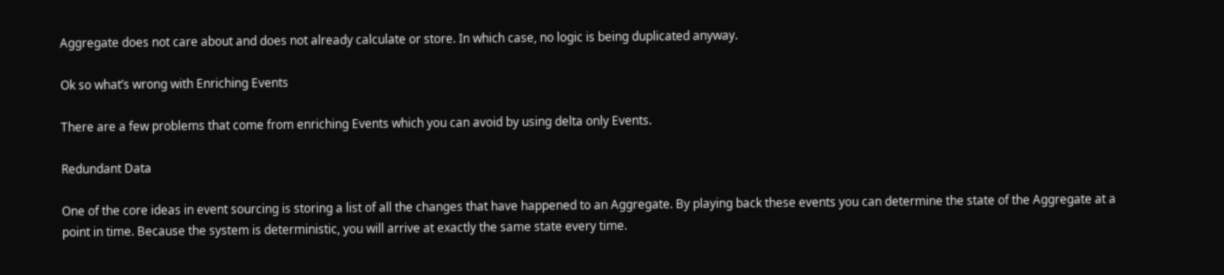Aggregate does not care about and does not already calculate or store. In which case, no logic is being duplicated anyway.

Ok so what’s wrong with Enriching Events

There are a few problems that come from enriching Events which you can avoid by using delta only Events.

Redundant Data

One of the core ideas in event sourcing is storing a list of all the changes that have happened to an Aggregate. By playing back these events you can determine the state of the Aggregate at a point in time. Because the system is deterministic, you will arrive at exactly the same state every time.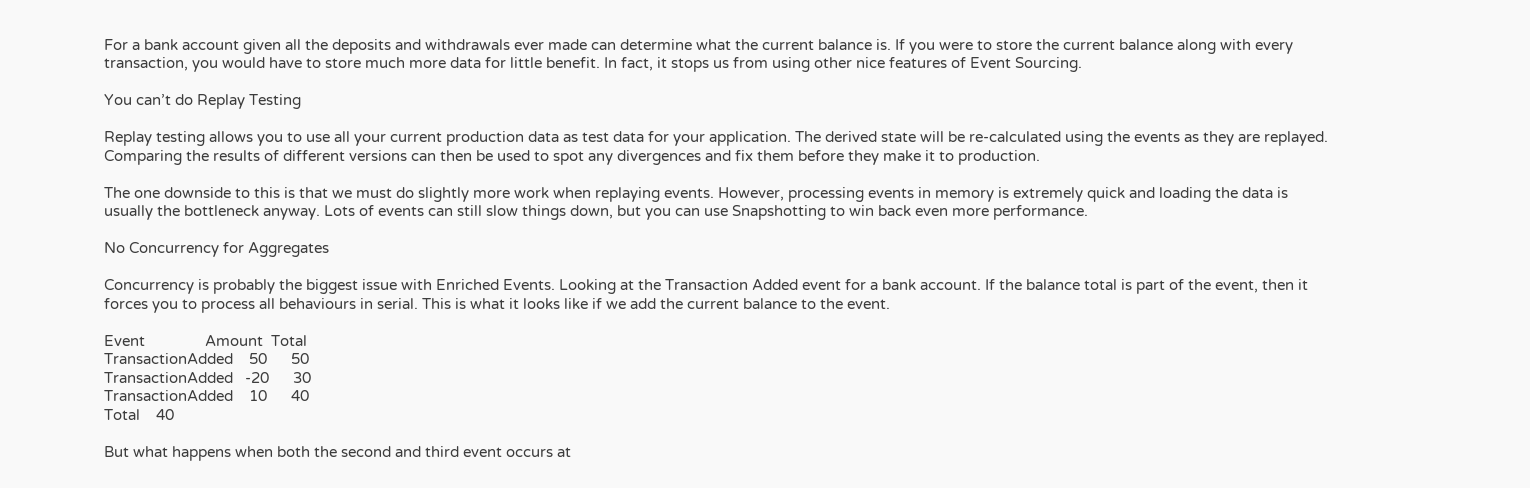For a bank account given all the deposits and withdrawals ever made can determine what the current balance is. If you were to store the current balance along with every transaction, you would have to store much more data for little benefit. In fact, it stops us from using other nice features of Event Sourcing.

You can’t do Replay Testing

Replay testing allows you to use all your current production data as test data for your application. The derived state will be re-calculated using the events as they are replayed. Comparing the results of different versions can then be used to spot any divergences and fix them before they make it to production.

The one downside to this is that we must do slightly more work when replaying events. However, processing events in memory is extremely quick and loading the data is usually the bottleneck anyway. Lots of events can still slow things down, but you can use Snapshotting to win back even more performance.

No Concurrency for Aggregates

Concurrency is probably the biggest issue with Enriched Events. Looking at the Transaction Added event for a bank account. If the balance total is part of the event, then it forces you to process all behaviours in serial. This is what it looks like if we add the current balance to the event.

Event               Amount  Total
TransactionAdded    50      50
TransactionAdded   -20      30
TransactionAdded    10      40
Total    40

But what happens when both the second and third event occurs at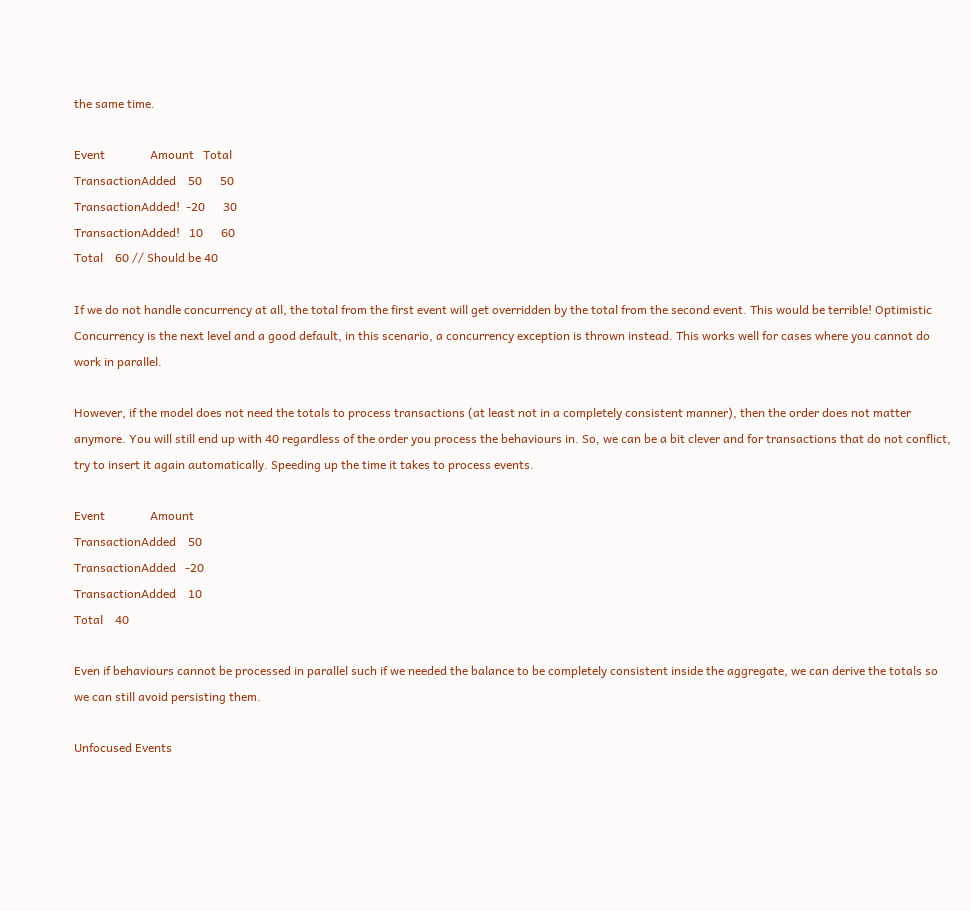the same time.

Event               Amount   Total
TransactionAdded    50      50
TransactionAdded!  -20      30
TransactionAdded!   10      60
Total    60 // Should be 40

If we do not handle concurrency at all, the total from the first event will get overridden by the total from the second event. This would be terrible! Optimistic Concurrency is the next level and a good default, in this scenario, a concurrency exception is thrown instead. This works well for cases where you cannot do work in parallel.

However, if the model does not need the totals to process transactions (at least not in a completely consistent manner), then the order does not matter anymore. You will still end up with 40 regardless of the order you process the behaviours in. So, we can be a bit clever and for transactions that do not conflict, try to insert it again automatically. Speeding up the time it takes to process events.

Event               Amount
TransactionAdded    50
TransactionAdded   -20
TransactionAdded    10
Total    40

Even if behaviours cannot be processed in parallel such if we needed the balance to be completely consistent inside the aggregate, we can derive the totals so we can still avoid persisting them.

Unfocused Events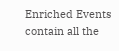Enriched Events contain all the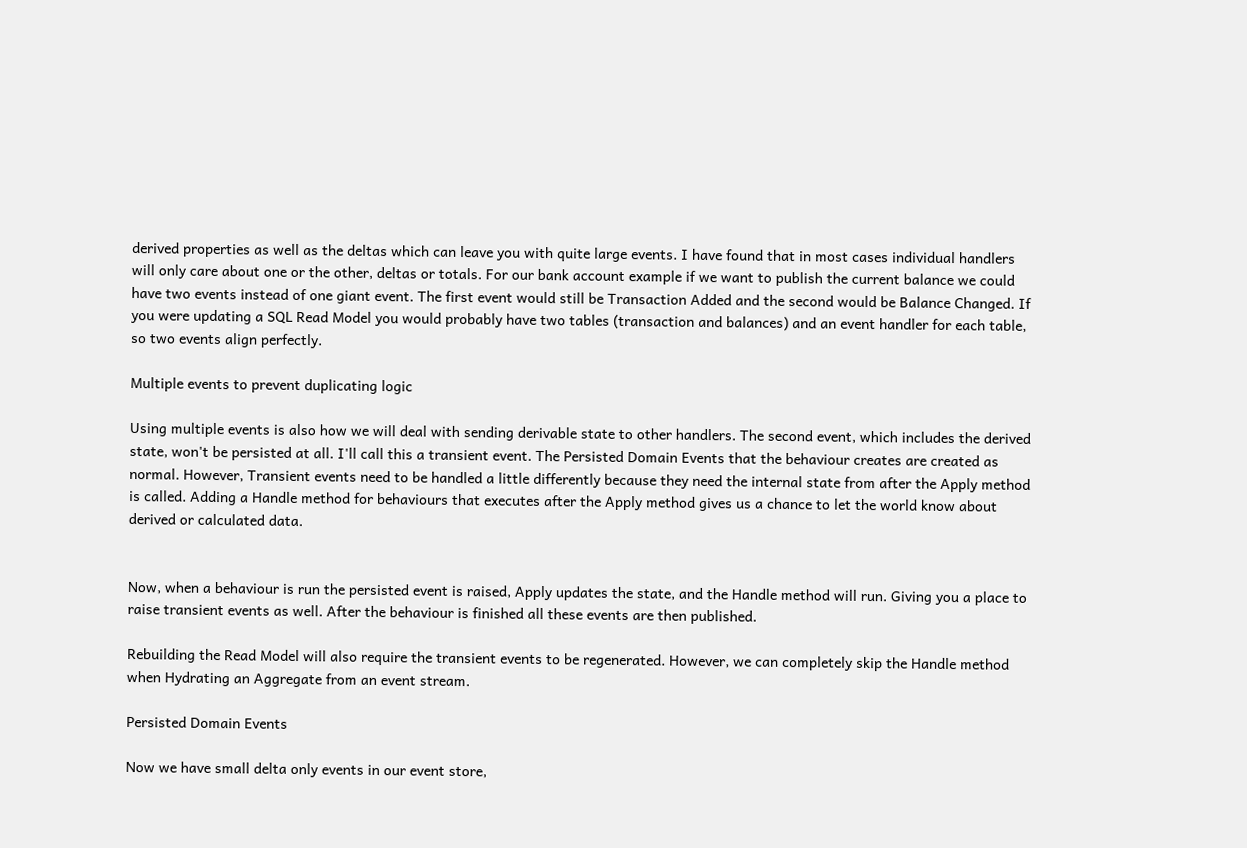derived properties as well as the deltas which can leave you with quite large events. I have found that in most cases individual handlers will only care about one or the other, deltas or totals. For our bank account example if we want to publish the current balance we could have two events instead of one giant event. The first event would still be Transaction Added and the second would be Balance Changed. If you were updating a SQL Read Model you would probably have two tables (transaction and balances) and an event handler for each table, so two events align perfectly.

Multiple events to prevent duplicating logic

Using multiple events is also how we will deal with sending derivable state to other handlers. The second event, which includes the derived state, won't be persisted at all. I'll call this a transient event. The Persisted Domain Events that the behaviour creates are created as normal. However, Transient events need to be handled a little differently because they need the internal state from after the Apply method is called. Adding a Handle method for behaviours that executes after the Apply method gives us a chance to let the world know about derived or calculated data.


Now, when a behaviour is run the persisted event is raised, Apply updates the state, and the Handle method will run. Giving you a place to raise transient events as well. After the behaviour is finished all these events are then published.

Rebuilding the Read Model will also require the transient events to be regenerated. However, we can completely skip the Handle method when Hydrating an Aggregate from an event stream.

Persisted Domain Events

Now we have small delta only events in our event store,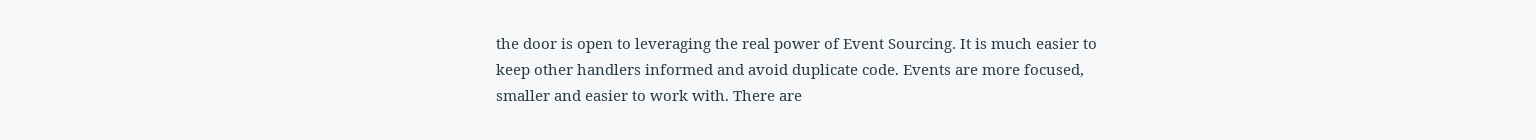the door is open to leveraging the real power of Event Sourcing. It is much easier to keep other handlers informed and avoid duplicate code. Events are more focused, smaller and easier to work with. There are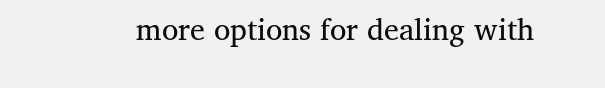more options for dealing with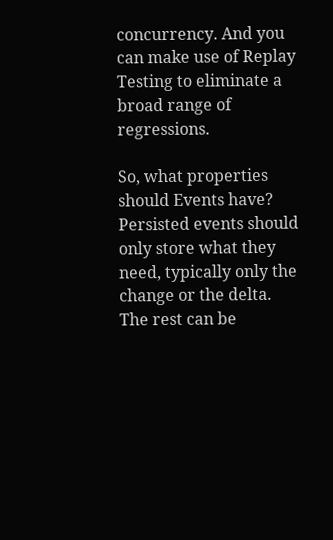concurrency. And you can make use of Replay Testing to eliminate a broad range of regressions.

So, what properties should Events have? Persisted events should only store what they need, typically only the change or the delta. The rest can be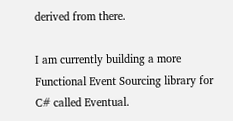derived from there.

I am currently building a more Functional Event Sourcing library for C# called Eventual.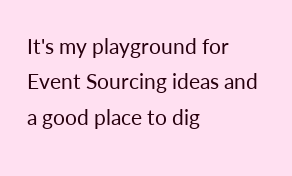It's my playground for Event Sourcing ideas and a good place to dig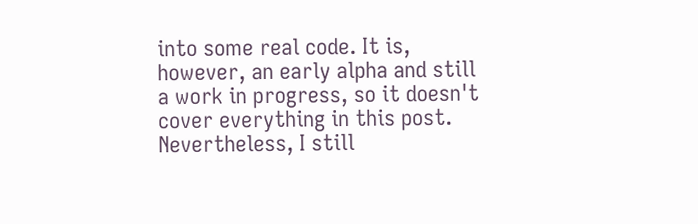into some real code. It is, however, an early alpha and still a work in progress, so it doesn't cover everything in this post. Nevertheless, I still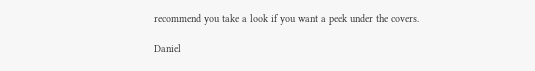recommend you take a look if you want a peek under the covers.

Daniel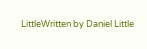LittleWritten by Daniel Little